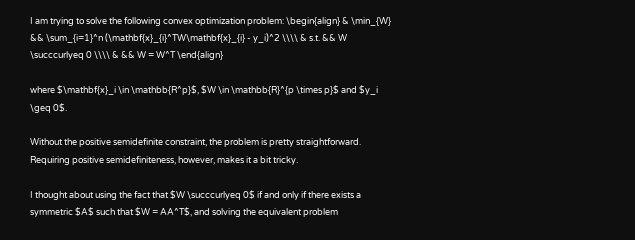I am trying to solve the following convex optimization problem: \begin{align} & \min_{W} && \sum_{i=1}^n (\mathbf{x}_{i}^TW\mathbf{x}_{i} - y_i)^2 \\\\ & s.t. && W \succcurlyeq 0 \\\\ & && W = W^T \end{align}

where $\mathbf{x}_i \in \mathbb{R^p}$, $W \in \mathbb{R}^{p \times p}$ and $y_i \geq 0$.

Without the positive semidefinite constraint, the problem is pretty straightforward. Requiring positive semidefiniteness, however, makes it a bit tricky.

I thought about using the fact that $W \succcurlyeq 0$ if and only if there exists a symmetric $A$ such that $W = AA^T$, and solving the equivalent problem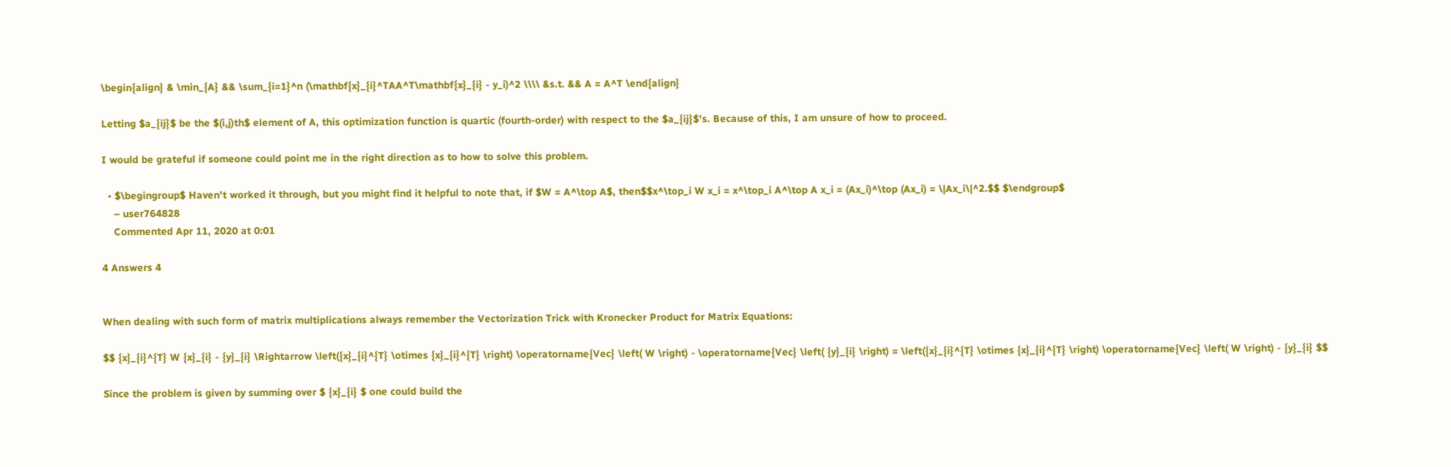\begin{align} & \min_{A} && \sum_{i=1}^n (\mathbf{x}_{i}^TAA^T\mathbf{x}_{i} - y_i)^2 \\\\ &s.t. && A = A^T \end{align}

Letting $a_{ij}$ be the $(i,j)th$ element of A, this optimization function is quartic (fourth-order) with respect to the $a_{ij}$'s. Because of this, I am unsure of how to proceed.

I would be grateful if someone could point me in the right direction as to how to solve this problem.

  • $\begingroup$ Haven't worked it through, but you might find it helpful to note that, if $W = A^\top A$, then$$x^\top_i W x_i = x^\top_i A^\top A x_i = (Ax_i)^\top (Ax_i) = \|Ax_i\|^2.$$ $\endgroup$
    – user764828
    Commented Apr 11, 2020 at 0:01

4 Answers 4


When dealing with such form of matrix multiplications always remember the Vectorization Trick with Kronecker Product for Matrix Equations:

$$ {x}_{i}^{T} W {x}_{i} - {y}_{i} \Rightarrow \left({x}_{i}^{T} \otimes {x}_{i}^{T} \right) \operatorname{Vec} \left( W \right) - \operatorname{Vec} \left( {y}_{i} \right) = \left({x}_{i}^{T} \otimes {x}_{i}^{T} \right) \operatorname{Vec} \left( W \right) - {y}_{i} $$

Since the problem is given by summing over $ {x}_{i} $ one could build the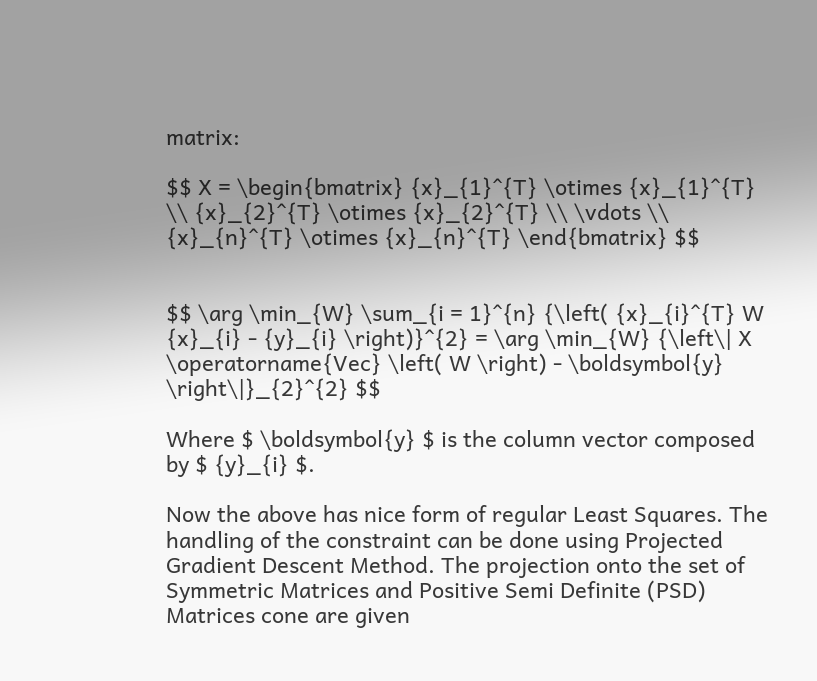matrix:

$$ X = \begin{bmatrix} {x}_{1}^{T} \otimes {x}_{1}^{T} \\ {x}_{2}^{T} \otimes {x}_{2}^{T} \\ \vdots \\ {x}_{n}^{T} \otimes {x}_{n}^{T} \end{bmatrix} $$


$$ \arg \min_{W} \sum_{i = 1}^{n} {\left( {x}_{i}^{T} W {x}_{i} - {y}_{i} \right)}^{2} = \arg \min_{W} {\left\| X \operatorname{Vec} \left( W \right) - \boldsymbol{y} \right\|}_{2}^{2} $$

Where $ \boldsymbol{y} $ is the column vector composed by $ {y}_{i} $.

Now the above has nice form of regular Least Squares. The handling of the constraint can be done using Projected Gradient Descent Method. The projection onto the set of Symmetric Matrices and Positive Semi Definite (PSD) Matrices cone are given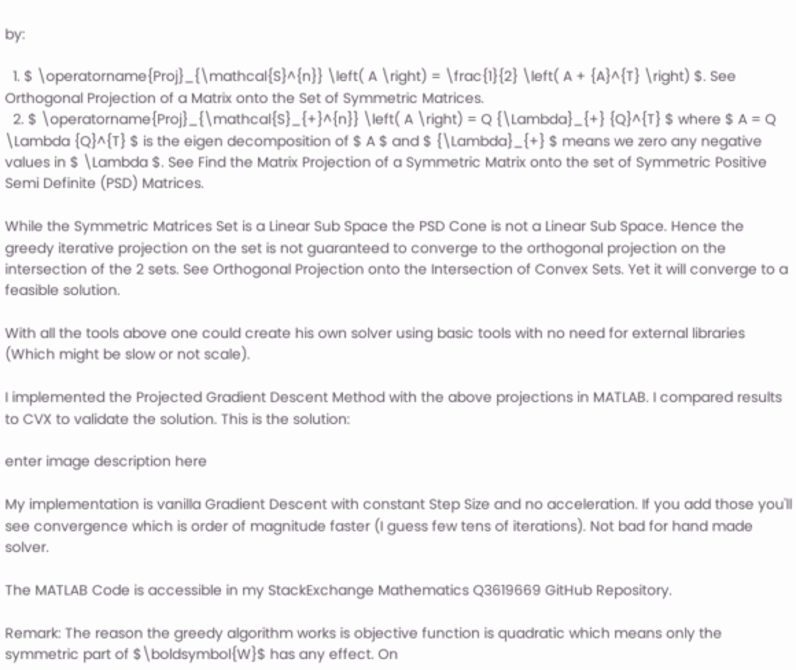by:

  1. $ \operatorname{Proj}_{\mathcal{S}^{n}} \left( A \right) = \frac{1}{2} \left( A + {A}^{T} \right) $. See Orthogonal Projection of a Matrix onto the Set of Symmetric Matrices.
  2. $ \operatorname{Proj}_{\mathcal{S}_{+}^{n}} \left( A \right) = Q {\Lambda}_{+} {Q}^{T} $ where $ A = Q \Lambda {Q}^{T} $ is the eigen decomposition of $ A $ and $ {\Lambda}_{+} $ means we zero any negative values in $ \Lambda $. See Find the Matrix Projection of a Symmetric Matrix onto the set of Symmetric Positive Semi Definite (PSD) Matrices.

While the Symmetric Matrices Set is a Linear Sub Space the PSD Cone is not a Linear Sub Space. Hence the greedy iterative projection on the set is not guaranteed to converge to the orthogonal projection on the intersection of the 2 sets. See Orthogonal Projection onto the Intersection of Convex Sets. Yet it will converge to a feasible solution.

With all the tools above one could create his own solver using basic tools with no need for external libraries (Which might be slow or not scale).

I implemented the Projected Gradient Descent Method with the above projections in MATLAB. I compared results to CVX to validate the solution. This is the solution:

enter image description here

My implementation is vanilla Gradient Descent with constant Step Size and no acceleration. If you add those you'll see convergence which is order of magnitude faster (I guess few tens of iterations). Not bad for hand made solver.

The MATLAB Code is accessible in my StackExchange Mathematics Q3619669 GitHub Repository.

Remark: The reason the greedy algorithm works is objective function is quadratic which means only the symmetric part of $\boldsymbol{W}$ has any effect. On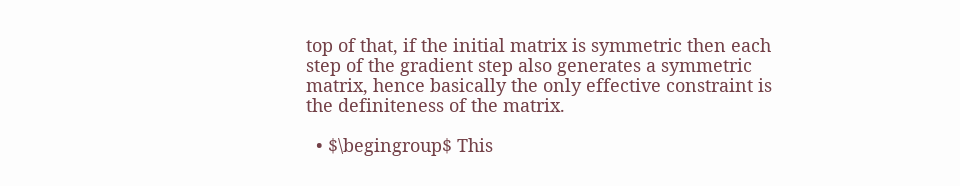top of that, if the initial matrix is symmetric then each step of the gradient step also generates a symmetric matrix, hence basically the only effective constraint is the definiteness of the matrix.

  • $\begingroup$ This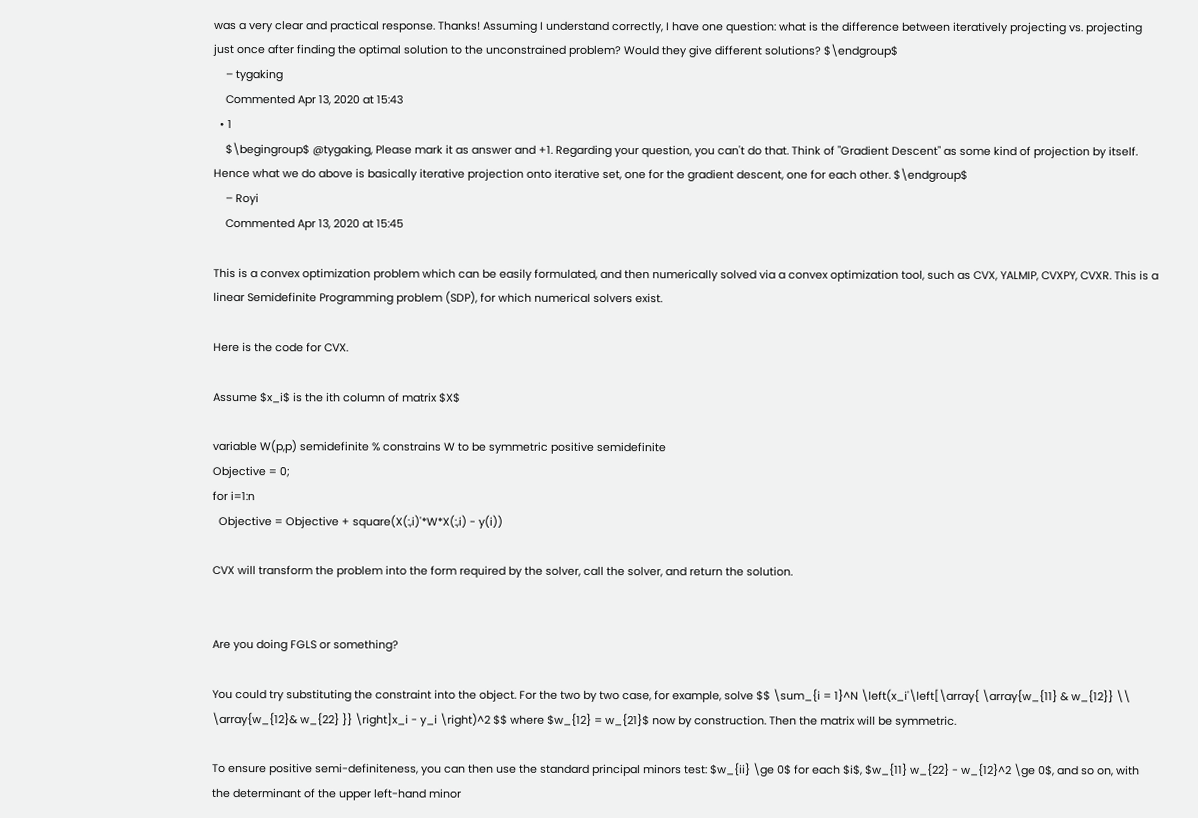was a very clear and practical response. Thanks! Assuming I understand correctly, I have one question: what is the difference between iteratively projecting vs. projecting just once after finding the optimal solution to the unconstrained problem? Would they give different solutions? $\endgroup$
    – tygaking
    Commented Apr 13, 2020 at 15:43
  • 1
    $\begingroup$ @tygaking, Please mark it as answer and +1. Regarding your question, you can't do that. Think of "Gradient Descent" as some kind of projection by itself. Hence what we do above is basically iterative projection onto iterative set, one for the gradient descent, one for each other. $\endgroup$
    – Royi
    Commented Apr 13, 2020 at 15:45

This is a convex optimization problem which can be easily formulated, and then numerically solved via a convex optimization tool, such as CVX, YALMIP, CVXPY, CVXR. This is a linear Semidefinite Programming problem (SDP), for which numerical solvers exist.

Here is the code for CVX.

Assume $x_i$ is the ith column of matrix $X$

variable W(p,p) semidefinite % constrains W to be symmetric positive semidefinite
Objective = 0;
for i=1:n
  Objective = Objective + square(X(:,i)'*W*X(:,i) - y(i))

CVX will transform the problem into the form required by the solver, call the solver, and return the solution.


Are you doing FGLS or something?

You could try substituting the constraint into the object. For the two by two case, for example, solve $$ \sum_{i = 1}^N \left(x_i'\left[\array{ \array{w_{11} & w_{12}} \\ \array{w_{12}& w_{22} }} \right]x_i - y_i \right)^2 $$ where $w_{12} = w_{21}$ now by construction. Then the matrix will be symmetric.

To ensure positive semi-definiteness, you can then use the standard principal minors test: $w_{ii} \ge 0$ for each $i$, $w_{11} w_{22} - w_{12}^2 \ge 0$, and so on, with the determinant of the upper left-hand minor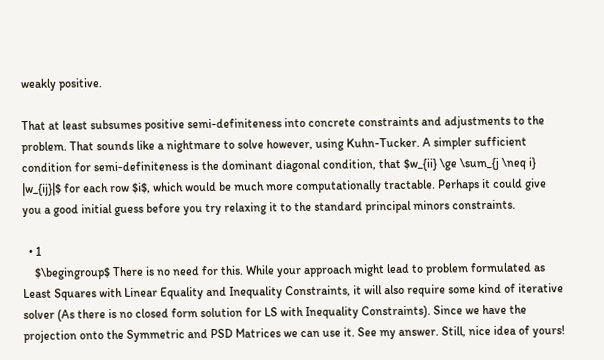weakly positive.

That at least subsumes positive semi-definiteness into concrete constraints and adjustments to the problem. That sounds like a nightmare to solve however, using Kuhn-Tucker. A simpler sufficient condition for semi-definiteness is the dominant diagonal condition, that $w_{ii} \ge \sum_{j \neq i} |w_{ij}|$ for each row $i$, which would be much more computationally tractable. Perhaps it could give you a good initial guess before you try relaxing it to the standard principal minors constraints.

  • 1
    $\begingroup$ There is no need for this. While your approach might lead to problem formulated as Least Squares with Linear Equality and Inequality Constraints, it will also require some kind of iterative solver (As there is no closed form solution for LS with Inequality Constraints). Since we have the projection onto the Symmetric and PSD Matrices we can use it. See my answer. Still, nice idea of yours!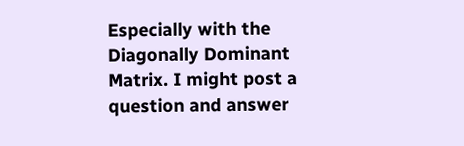Especially with the Diagonally Dominant Matrix. I might post a question and answer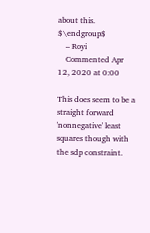about this. $\endgroup$
    – Royi
    Commented Apr 12, 2020 at 0:00

This does seem to be a straight forward 'nonnegative' least squares though with the sdp constraint.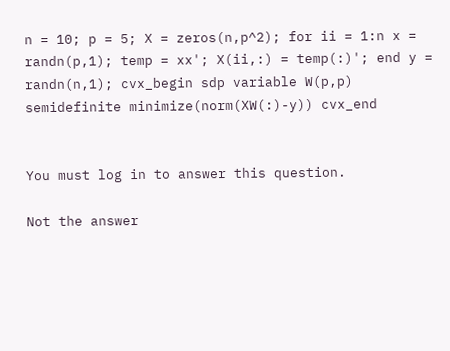n = 10; p = 5; X = zeros(n,p^2); for ii = 1:n x = randn(p,1); temp = xx'; X(ii,:) = temp(:)'; end y = randn(n,1); cvx_begin sdp variable W(p,p) semidefinite minimize(norm(XW(:)-y)) cvx_end


You must log in to answer this question.

Not the answer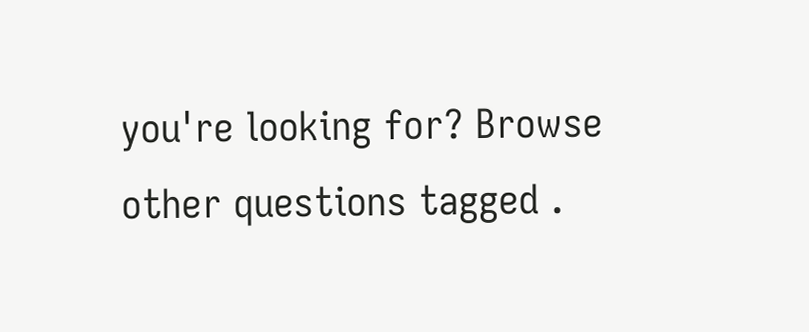you're looking for? Browse other questions tagged .